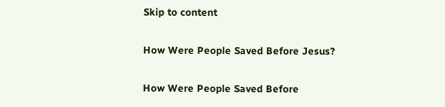Skip to content

How Were People Saved Before Jesus?

How Were People Saved Before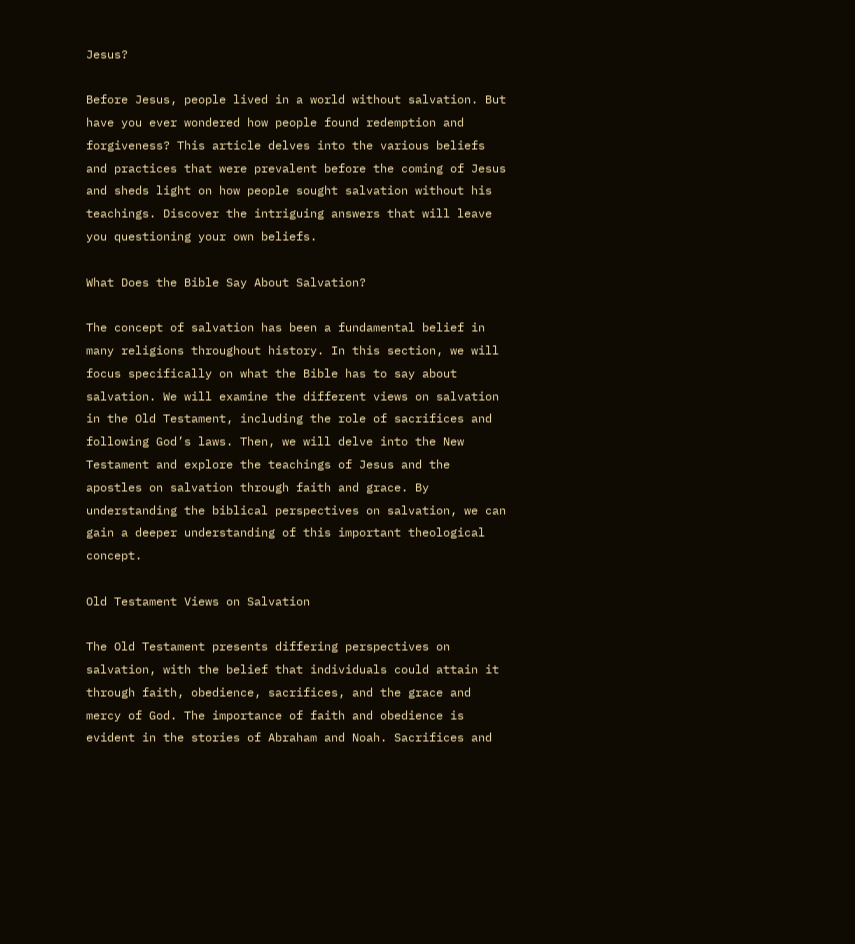Jesus?

Before Jesus, people lived in a world without salvation. But have you ever wondered how people found redemption and forgiveness? This article delves into the various beliefs and practices that were prevalent before the coming of Jesus and sheds light on how people sought salvation without his teachings. Discover the intriguing answers that will leave you questioning your own beliefs.

What Does the Bible Say About Salvation?

The concept of salvation has been a fundamental belief in many religions throughout history. In this section, we will focus specifically on what the Bible has to say about salvation. We will examine the different views on salvation in the Old Testament, including the role of sacrifices and following God’s laws. Then, we will delve into the New Testament and explore the teachings of Jesus and the apostles on salvation through faith and grace. By understanding the biblical perspectives on salvation, we can gain a deeper understanding of this important theological concept.

Old Testament Views on Salvation

The Old Testament presents differing perspectives on salvation, with the belief that individuals could attain it through faith, obedience, sacrifices, and the grace and mercy of God. The importance of faith and obedience is evident in the stories of Abraham and Noah. Sacrifices and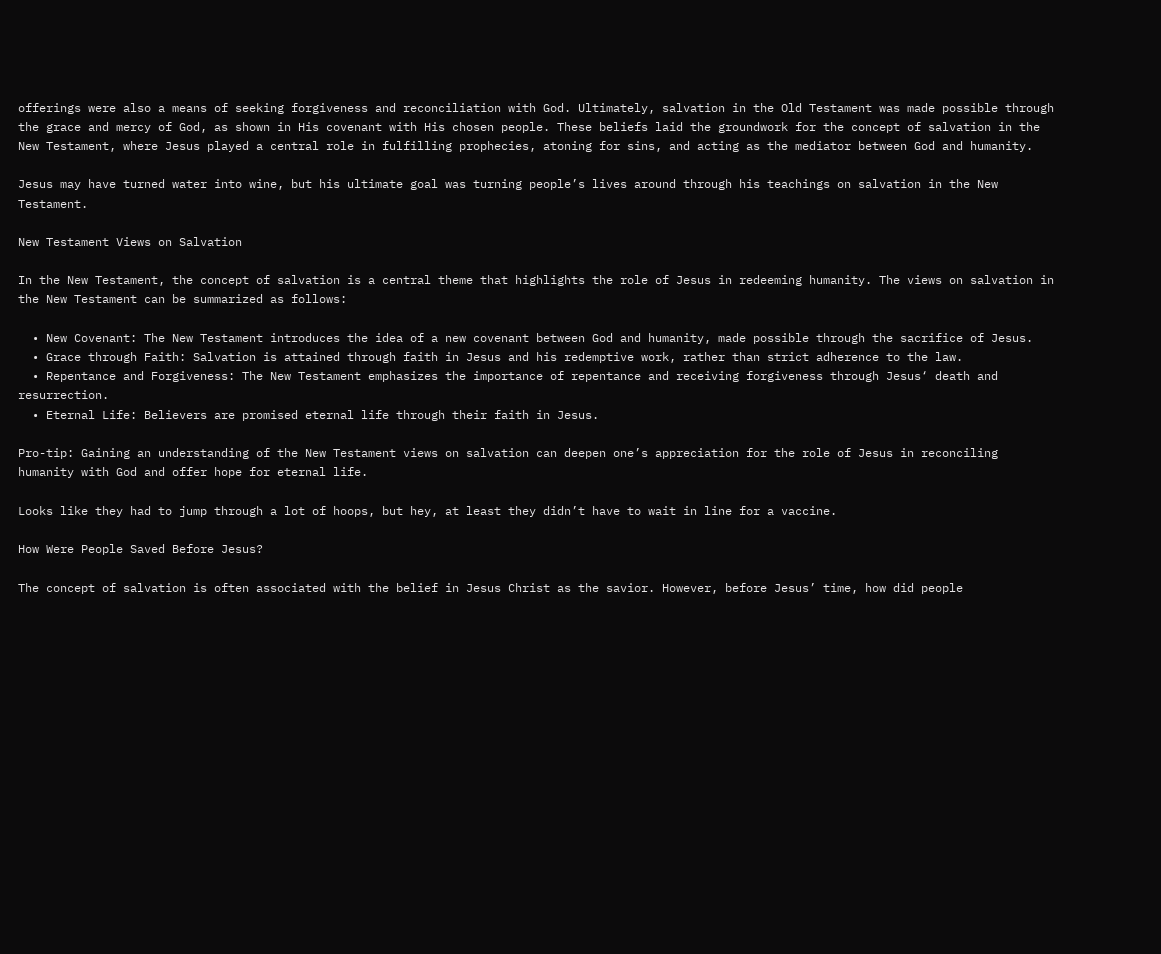offerings were also a means of seeking forgiveness and reconciliation with God. Ultimately, salvation in the Old Testament was made possible through the grace and mercy of God, as shown in His covenant with His chosen people. These beliefs laid the groundwork for the concept of salvation in the New Testament, where Jesus played a central role in fulfilling prophecies, atoning for sins, and acting as the mediator between God and humanity.

Jesus may have turned water into wine, but his ultimate goal was turning people’s lives around through his teachings on salvation in the New Testament.

New Testament Views on Salvation

In the New Testament, the concept of salvation is a central theme that highlights the role of Jesus in redeeming humanity. The views on salvation in the New Testament can be summarized as follows:

  • New Covenant: The New Testament introduces the idea of a new covenant between God and humanity, made possible through the sacrifice of Jesus.
  • Grace through Faith: Salvation is attained through faith in Jesus and his redemptive work, rather than strict adherence to the law.
  • Repentance and Forgiveness: The New Testament emphasizes the importance of repentance and receiving forgiveness through Jesus‘ death and resurrection.
  • Eternal Life: Believers are promised eternal life through their faith in Jesus.

Pro-tip: Gaining an understanding of the New Testament views on salvation can deepen one’s appreciation for the role of Jesus in reconciling humanity with God and offer hope for eternal life.

Looks like they had to jump through a lot of hoops, but hey, at least they didn’t have to wait in line for a vaccine.

How Were People Saved Before Jesus?

The concept of salvation is often associated with the belief in Jesus Christ as the savior. However, before Jesus’ time, how did people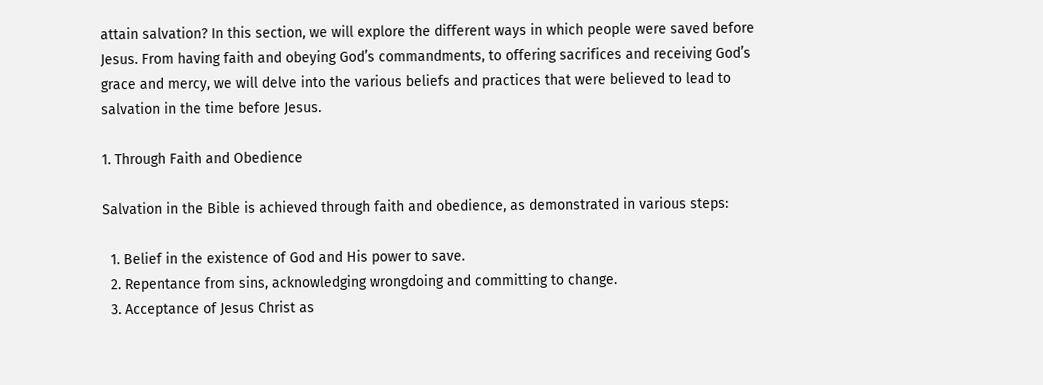attain salvation? In this section, we will explore the different ways in which people were saved before Jesus. From having faith and obeying God’s commandments, to offering sacrifices and receiving God’s grace and mercy, we will delve into the various beliefs and practices that were believed to lead to salvation in the time before Jesus.

1. Through Faith and Obedience

Salvation in the Bible is achieved through faith and obedience, as demonstrated in various steps:

  1. Belief in the existence of God and His power to save.
  2. Repentance from sins, acknowledging wrongdoing and committing to change.
  3. Acceptance of Jesus Christ as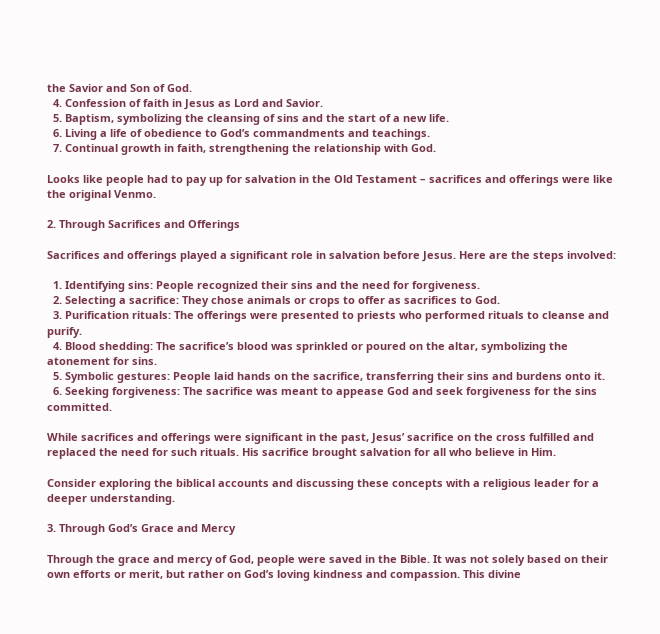the Savior and Son of God.
  4. Confession of faith in Jesus as Lord and Savior.
  5. Baptism, symbolizing the cleansing of sins and the start of a new life.
  6. Living a life of obedience to God’s commandments and teachings.
  7. Continual growth in faith, strengthening the relationship with God.

Looks like people had to pay up for salvation in the Old Testament – sacrifices and offerings were like the original Venmo.

2. Through Sacrifices and Offerings

Sacrifices and offerings played a significant role in salvation before Jesus. Here are the steps involved:

  1. Identifying sins: People recognized their sins and the need for forgiveness.
  2. Selecting a sacrifice: They chose animals or crops to offer as sacrifices to God.
  3. Purification rituals: The offerings were presented to priests who performed rituals to cleanse and purify.
  4. Blood shedding: The sacrifice’s blood was sprinkled or poured on the altar, symbolizing the atonement for sins.
  5. Symbolic gestures: People laid hands on the sacrifice, transferring their sins and burdens onto it.
  6. Seeking forgiveness: The sacrifice was meant to appease God and seek forgiveness for the sins committed.

While sacrifices and offerings were significant in the past, Jesus’ sacrifice on the cross fulfilled and replaced the need for such rituals. His sacrifice brought salvation for all who believe in Him.

Consider exploring the biblical accounts and discussing these concepts with a religious leader for a deeper understanding.

3. Through God’s Grace and Mercy

Through the grace and mercy of God, people were saved in the Bible. It was not solely based on their own efforts or merit, but rather on God’s loving kindness and compassion. This divine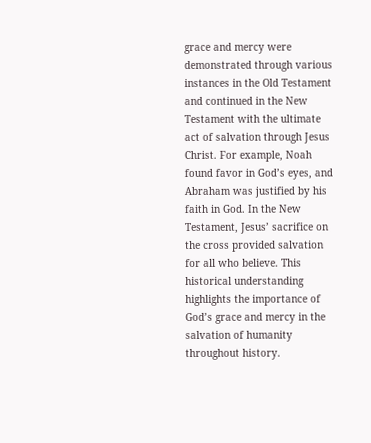grace and mercy were demonstrated through various instances in the Old Testament and continued in the New Testament with the ultimate act of salvation through Jesus Christ. For example, Noah found favor in God’s eyes, and Abraham was justified by his faith in God. In the New Testament, Jesus’ sacrifice on the cross provided salvation for all who believe. This historical understanding highlights the importance of God’s grace and mercy in the salvation of humanity throughout history.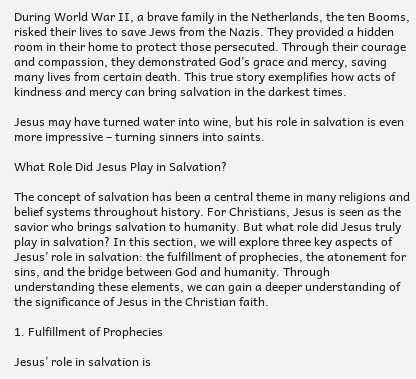During World War II, a brave family in the Netherlands, the ten Booms, risked their lives to save Jews from the Nazis. They provided a hidden room in their home to protect those persecuted. Through their courage and compassion, they demonstrated God’s grace and mercy, saving many lives from certain death. This true story exemplifies how acts of kindness and mercy can bring salvation in the darkest times.

Jesus may have turned water into wine, but his role in salvation is even more impressive – turning sinners into saints.

What Role Did Jesus Play in Salvation?

The concept of salvation has been a central theme in many religions and belief systems throughout history. For Christians, Jesus is seen as the savior who brings salvation to humanity. But what role did Jesus truly play in salvation? In this section, we will explore three key aspects of Jesus’ role in salvation: the fulfillment of prophecies, the atonement for sins, and the bridge between God and humanity. Through understanding these elements, we can gain a deeper understanding of the significance of Jesus in the Christian faith.

1. Fulfillment of Prophecies

Jesus’ role in salvation is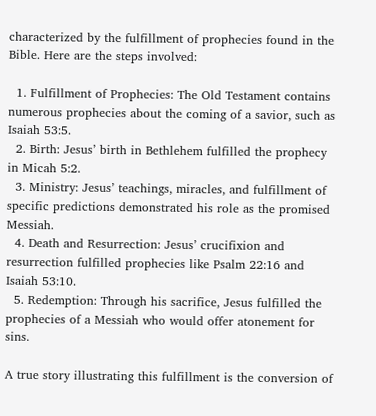characterized by the fulfillment of prophecies found in the Bible. Here are the steps involved:

  1. Fulfillment of Prophecies: The Old Testament contains numerous prophecies about the coming of a savior, such as Isaiah 53:5.
  2. Birth: Jesus’ birth in Bethlehem fulfilled the prophecy in Micah 5:2.
  3. Ministry: Jesus’ teachings, miracles, and fulfillment of specific predictions demonstrated his role as the promised Messiah.
  4. Death and Resurrection: Jesus’ crucifixion and resurrection fulfilled prophecies like Psalm 22:16 and Isaiah 53:10.
  5. Redemption: Through his sacrifice, Jesus fulfilled the prophecies of a Messiah who would offer atonement for sins.

A true story illustrating this fulfillment is the conversion of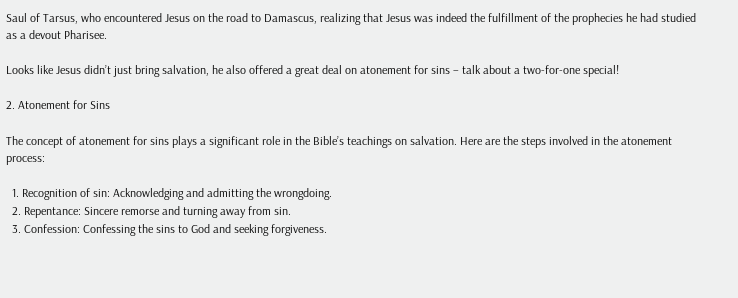Saul of Tarsus, who encountered Jesus on the road to Damascus, realizing that Jesus was indeed the fulfillment of the prophecies he had studied as a devout Pharisee.

Looks like Jesus didn’t just bring salvation, he also offered a great deal on atonement for sins – talk about a two-for-one special!

2. Atonement for Sins

The concept of atonement for sins plays a significant role in the Bible’s teachings on salvation. Here are the steps involved in the atonement process:

  1. Recognition of sin: Acknowledging and admitting the wrongdoing.
  2. Repentance: Sincere remorse and turning away from sin.
  3. Confession: Confessing the sins to God and seeking forgiveness.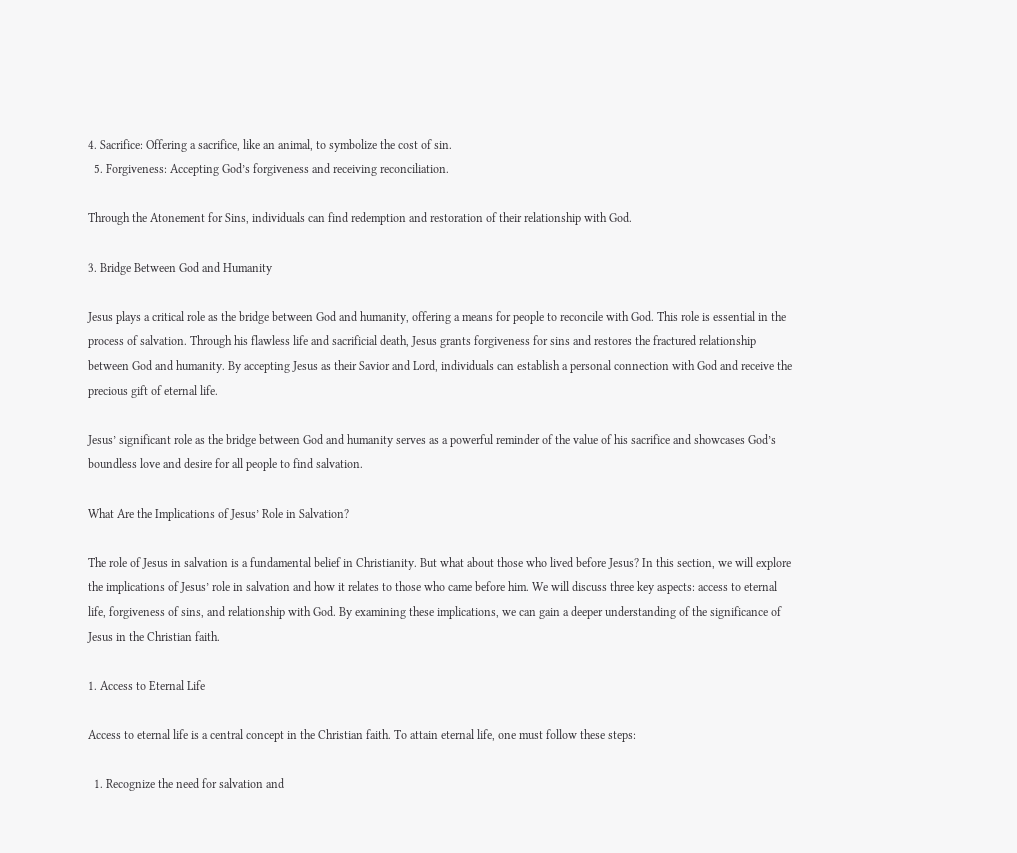4. Sacrifice: Offering a sacrifice, like an animal, to symbolize the cost of sin.
  5. Forgiveness: Accepting God’s forgiveness and receiving reconciliation.

Through the Atonement for Sins, individuals can find redemption and restoration of their relationship with God.

3. Bridge Between God and Humanity

Jesus plays a critical role as the bridge between God and humanity, offering a means for people to reconcile with God. This role is essential in the process of salvation. Through his flawless life and sacrificial death, Jesus grants forgiveness for sins and restores the fractured relationship between God and humanity. By accepting Jesus as their Savior and Lord, individuals can establish a personal connection with God and receive the precious gift of eternal life.

Jesus’ significant role as the bridge between God and humanity serves as a powerful reminder of the value of his sacrifice and showcases God’s boundless love and desire for all people to find salvation.

What Are the Implications of Jesus’ Role in Salvation?

The role of Jesus in salvation is a fundamental belief in Christianity. But what about those who lived before Jesus? In this section, we will explore the implications of Jesus’ role in salvation and how it relates to those who came before him. We will discuss three key aspects: access to eternal life, forgiveness of sins, and relationship with God. By examining these implications, we can gain a deeper understanding of the significance of Jesus in the Christian faith.

1. Access to Eternal Life

Access to eternal life is a central concept in the Christian faith. To attain eternal life, one must follow these steps:

  1. Recognize the need for salvation and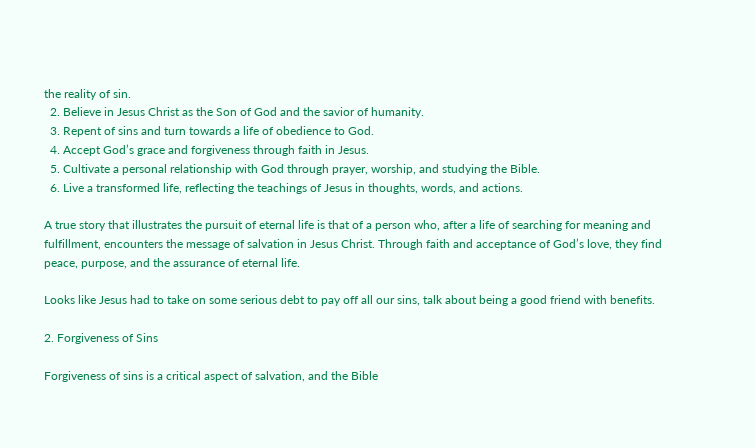the reality of sin.
  2. Believe in Jesus Christ as the Son of God and the savior of humanity.
  3. Repent of sins and turn towards a life of obedience to God.
  4. Accept God’s grace and forgiveness through faith in Jesus.
  5. Cultivate a personal relationship with God through prayer, worship, and studying the Bible.
  6. Live a transformed life, reflecting the teachings of Jesus in thoughts, words, and actions.

A true story that illustrates the pursuit of eternal life is that of a person who, after a life of searching for meaning and fulfillment, encounters the message of salvation in Jesus Christ. Through faith and acceptance of God’s love, they find peace, purpose, and the assurance of eternal life.

Looks like Jesus had to take on some serious debt to pay off all our sins, talk about being a good friend with benefits.

2. Forgiveness of Sins

Forgiveness of sins is a critical aspect of salvation, and the Bible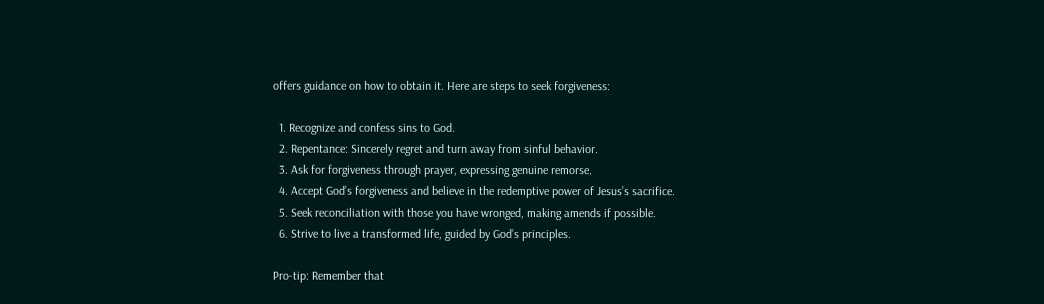offers guidance on how to obtain it. Here are steps to seek forgiveness:

  1. Recognize and confess sins to God.
  2. Repentance: Sincerely regret and turn away from sinful behavior.
  3. Ask for forgiveness through prayer, expressing genuine remorse.
  4. Accept God’s forgiveness and believe in the redemptive power of Jesus’s sacrifice.
  5. Seek reconciliation with those you have wronged, making amends if possible.
  6. Strive to live a transformed life, guided by God’s principles.

Pro-tip: Remember that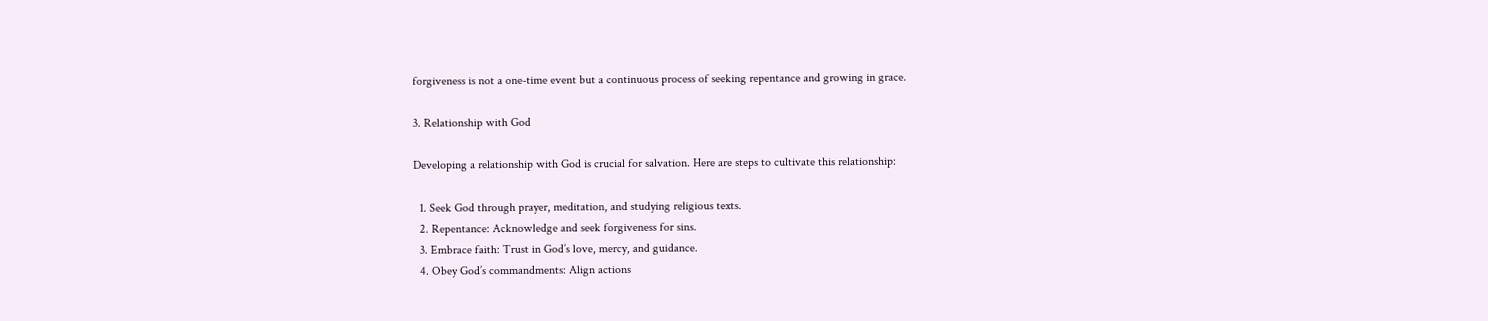forgiveness is not a one-time event but a continuous process of seeking repentance and growing in grace.

3. Relationship with God

Developing a relationship with God is crucial for salvation. Here are steps to cultivate this relationship:

  1. Seek God through prayer, meditation, and studying religious texts.
  2. Repentance: Acknowledge and seek forgiveness for sins.
  3. Embrace faith: Trust in God’s love, mercy, and guidance.
  4. Obey God’s commandments: Align actions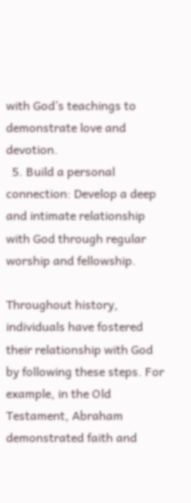with God’s teachings to demonstrate love and devotion.
  5. Build a personal connection: Develop a deep and intimate relationship with God through regular worship and fellowship.

Throughout history, individuals have fostered their relationship with God by following these steps. For example, in the Old Testament, Abraham demonstrated faith and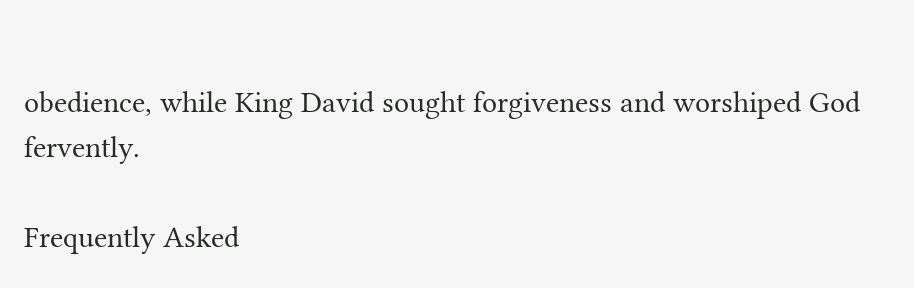obedience, while King David sought forgiveness and worshiped God fervently.

Frequently Asked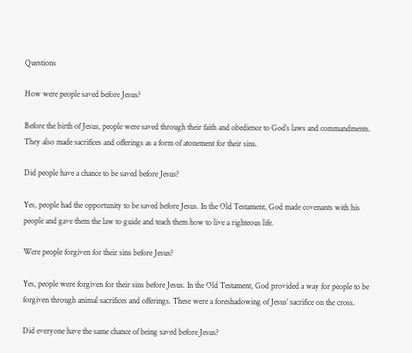Questions

How were people saved before Jesus?

Before the birth of Jesus, people were saved through their faith and obedience to God’s laws and commandments. They also made sacrifices and offerings as a form of atonement for their sins.

Did people have a chance to be saved before Jesus?

Yes, people had the opportunity to be saved before Jesus. In the Old Testament, God made covenants with his people and gave them the law to guide and teach them how to live a righteous life.

Were people forgiven for their sins before Jesus?

Yes, people were forgiven for their sins before Jesus. In the Old Testament, God provided a way for people to be forgiven through animal sacrifices and offerings. These were a foreshadowing of Jesus’ sacrifice on the cross.

Did everyone have the same chance of being saved before Jesus?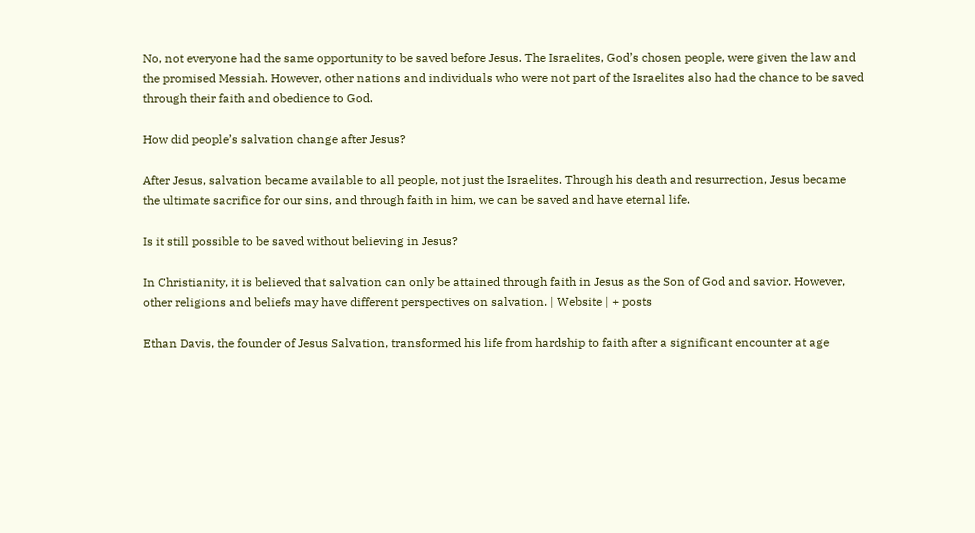No, not everyone had the same opportunity to be saved before Jesus. The Israelites, God’s chosen people, were given the law and the promised Messiah. However, other nations and individuals who were not part of the Israelites also had the chance to be saved through their faith and obedience to God.

How did people’s salvation change after Jesus?

After Jesus, salvation became available to all people, not just the Israelites. Through his death and resurrection, Jesus became the ultimate sacrifice for our sins, and through faith in him, we can be saved and have eternal life.

Is it still possible to be saved without believing in Jesus?

In Christianity, it is believed that salvation can only be attained through faith in Jesus as the Son of God and savior. However, other religions and beliefs may have different perspectives on salvation. | Website | + posts

Ethan Davis, the founder of Jesus Salvation, transformed his life from hardship to faith after a significant encounter at age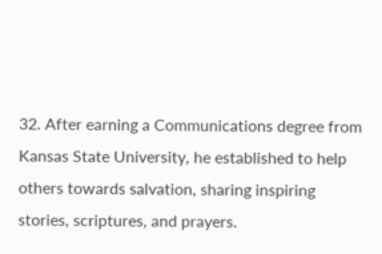32. After earning a Communications degree from Kansas State University, he established to help others towards salvation, sharing inspiring stories, scriptures, and prayers.